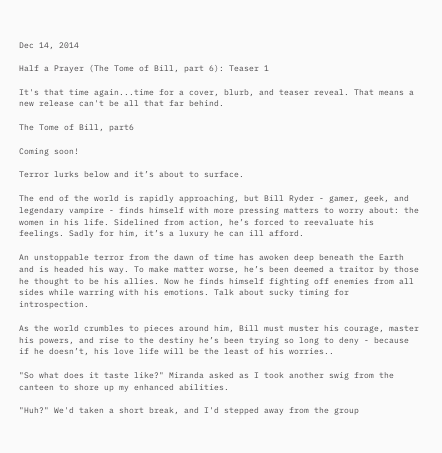Dec 14, 2014

Half a Prayer (The Tome of Bill, part 6): Teaser 1

It's that time again...time for a cover, blurb, and teaser reveal. That means a new release can't be all that far behind.

The Tome of Bill, part6

Coming soon!

Terror lurks below and it’s about to surface.

The end of the world is rapidly approaching, but Bill Ryder - gamer, geek, and legendary vampire - finds himself with more pressing matters to worry about: the women in his life. Sidelined from action, he’s forced to reevaluate his feelings. Sadly for him, it’s a luxury he can ill afford.

An unstoppable terror from the dawn of time has awoken deep beneath the Earth and is headed his way. To make matter worse, he’s been deemed a traitor by those he thought to be his allies. Now he finds himself fighting off enemies from all sides while warring with his emotions. Talk about sucky timing for introspection.

As the world crumbles to pieces around him, Bill must muster his courage, master his powers, and rise to the destiny he’s been trying so long to deny - because if he doesn’t, his love life will be the least of his worries..

"So what does it taste like?" Miranda asked as I took another swig from the canteen to shore up my enhanced abilities.

"Huh?" We'd taken a short break, and I'd stepped away from the group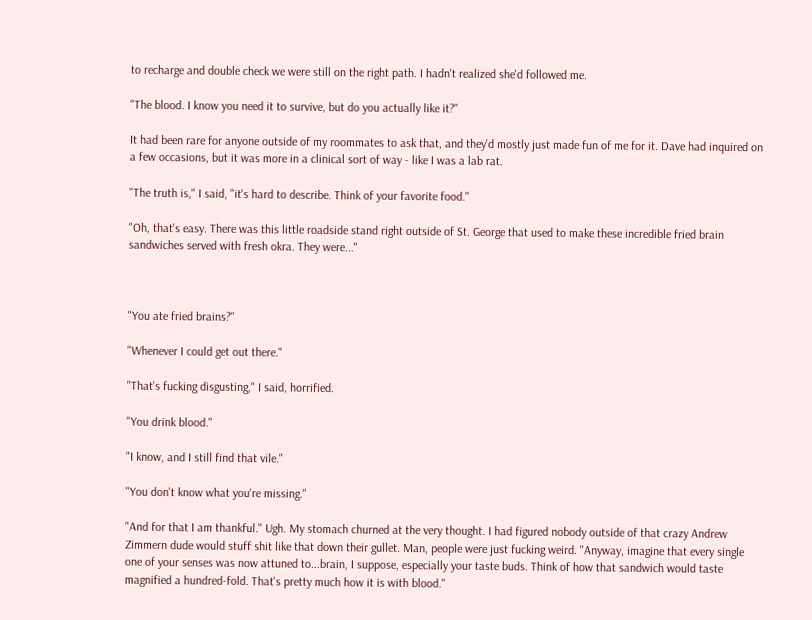to recharge and double check we were still on the right path. I hadn't realized she'd followed me.

"The blood. I know you need it to survive, but do you actually like it?"

It had been rare for anyone outside of my roommates to ask that, and they'd mostly just made fun of me for it. Dave had inquired on a few occasions, but it was more in a clinical sort of way - like I was a lab rat.

"The truth is," I said, "it's hard to describe. Think of your favorite food."

"Oh, that's easy. There was this little roadside stand right outside of St. George that used to make these incredible fried brain sandwiches served with fresh okra. They were..."



"You ate fried brains?"

"Whenever I could get out there."

"That's fucking disgusting," I said, horrified.

"You drink blood."

"I know, and I still find that vile."

"You don't know what you're missing."

"And for that I am thankful." Ugh. My stomach churned at the very thought. I had figured nobody outside of that crazy Andrew Zimmern dude would stuff shit like that down their gullet. Man, people were just fucking weird. "Anyway, imagine that every single one of your senses was now attuned to...brain, I suppose, especially your taste buds. Think of how that sandwich would taste magnified a hundred-fold. That's pretty much how it is with blood."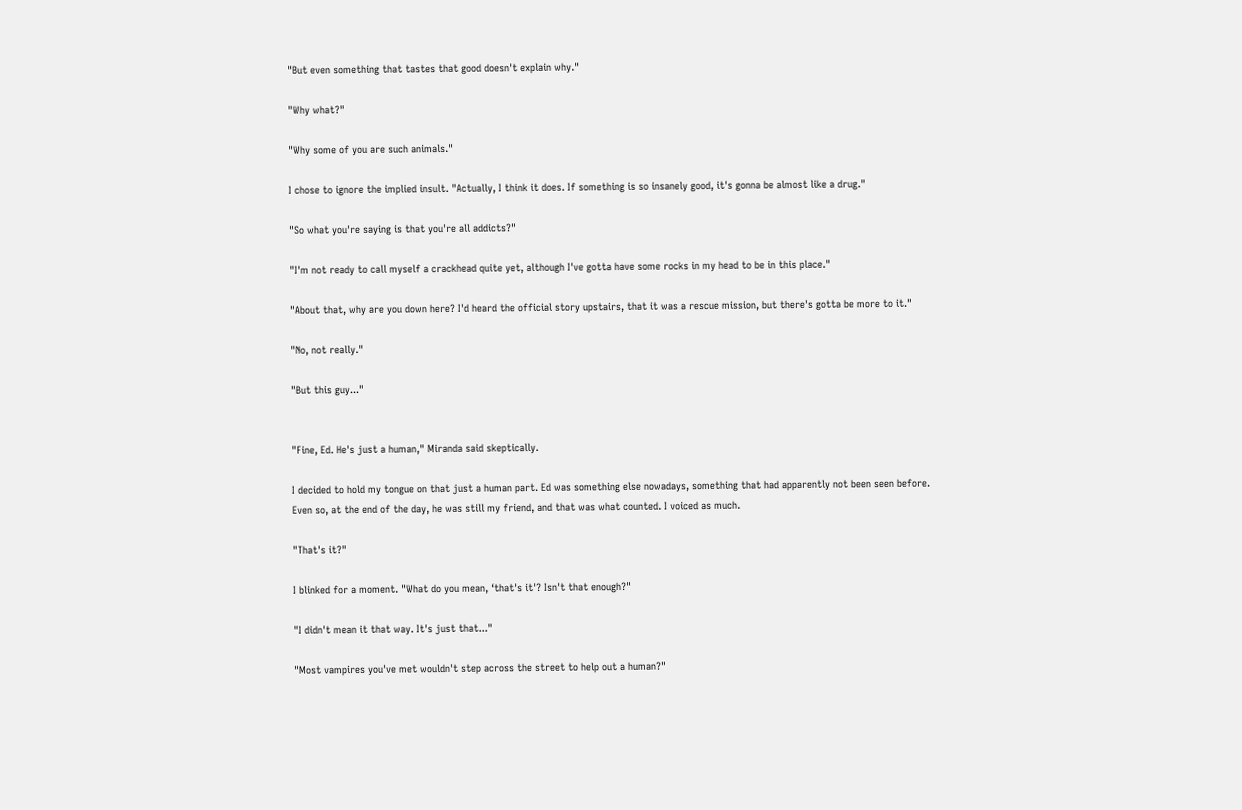"But even something that tastes that good doesn't explain why."

"Why what?"

"Why some of you are such animals."

I chose to ignore the implied insult. "Actually, I think it does. If something is so insanely good, it's gonna be almost like a drug."

"So what you're saying is that you're all addicts?"

"I'm not ready to call myself a crackhead quite yet, although I've gotta have some rocks in my head to be in this place."

"About that, why are you down here? I'd heard the official story upstairs, that it was a rescue mission, but there's gotta be more to it."

"No, not really."

"But this guy..."


"Fine, Ed. He's just a human," Miranda said skeptically.

I decided to hold my tongue on that just a human part. Ed was something else nowadays, something that had apparently not been seen before. Even so, at the end of the day, he was still my friend, and that was what counted. I voiced as much.

"That's it?"

I blinked for a moment. "What do you mean, ‘that's it'? Isn't that enough?"

"I didn't mean it that way. It's just that..."

"Most vampires you've met wouldn't step across the street to help out a human?"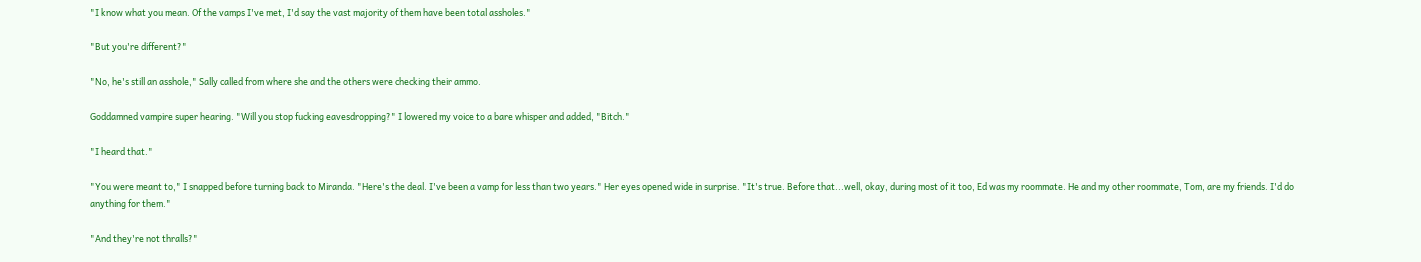"I know what you mean. Of the vamps I've met, I'd say the vast majority of them have been total assholes."

"But you're different?"

"No, he's still an asshole," Sally called from where she and the others were checking their ammo.

Goddamned vampire super hearing. "Will you stop fucking eavesdropping?" I lowered my voice to a bare whisper and added, "Bitch."

"I heard that."

"You were meant to," I snapped before turning back to Miranda. "Here's the deal. I've been a vamp for less than two years." Her eyes opened wide in surprise. "It's true. Before that...well, okay, during most of it too, Ed was my roommate. He and my other roommate, Tom, are my friends. I'd do anything for them."

"And they're not thralls?"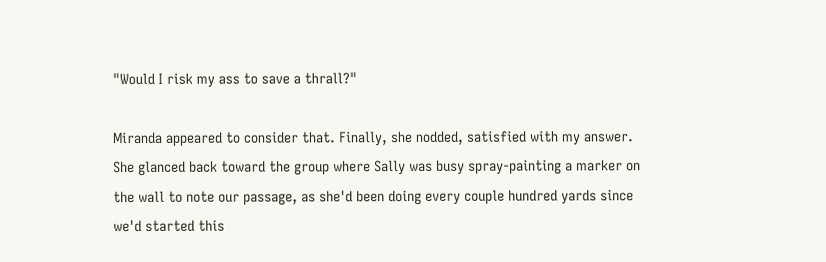"Would I risk my ass to save a thrall?"

Miranda appeared to consider that. Finally, she nodded, satisfied with my answer. She glanced back toward the group where Sally was busy spray-painting a marker on the wall to note our passage, as she'd been doing every couple hundred yards since we'd started this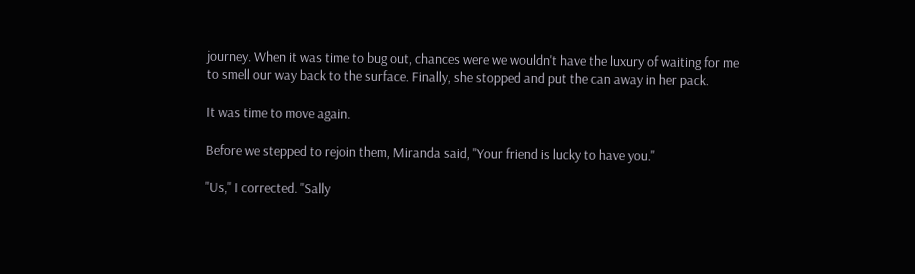journey. When it was time to bug out, chances were we wouldn't have the luxury of waiting for me to smell our way back to the surface. Finally, she stopped and put the can away in her pack.

It was time to move again.

Before we stepped to rejoin them, Miranda said, "Your friend is lucky to have you."

"Us," I corrected. "Sally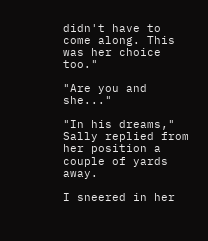didn't have to come along. This was her choice too."

"Are you and she..."

"In his dreams," Sally replied from her position a couple of yards away.

I sneered in her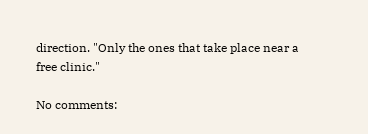direction. "Only the ones that take place near a free clinic."

No comments: